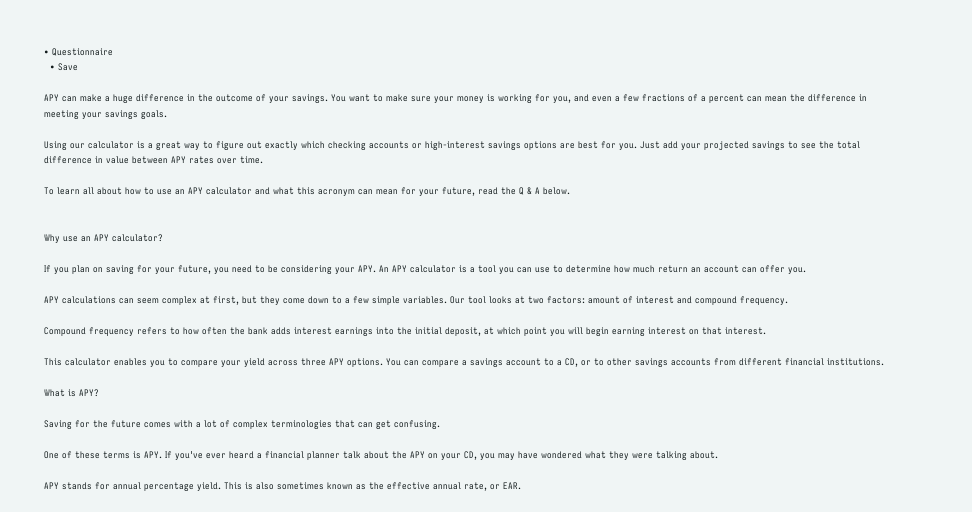• Questionnaire
  • Save

APY can make a huge difference in the outcome of your savings. You want to make sure your money is working for you, and even a few fractions of a percent can mean the difference in meeting your savings goals.

Using our calculator is a great way to figure out exactly which checking accounts or high-interest savings options are best for you. Just add your projected savings to see the total difference in value between APY rates over time.

To learn all about how to use an APY calculator and what this acronym can mean for your future, read the Q & A below.


Why use an APY calculator?

If you plan on saving for your future, you need to be considering your APY. An APY calculator is a tool you can use to determine how much return an account can offer you.

APY calculations can seem complex at first, but they come down to a few simple variables. Our tool looks at two factors: amount of interest and compound frequency.

Compound frequency refers to how often the bank adds interest earnings into the initial deposit, at which point you will begin earning interest on that interest.

This calculator enables you to compare your yield across three APY options. You can compare a savings account to a CD, or to other savings accounts from different financial institutions.

What is APY?

Saving for the future comes with a lot of complex terminologies that can get confusing.

One of these terms is APY. If you've ever heard a financial planner talk about the APY on your CD, you may have wondered what they were talking about.

APY stands for annual percentage yield. This is also sometimes known as the effective annual rate, or EAR.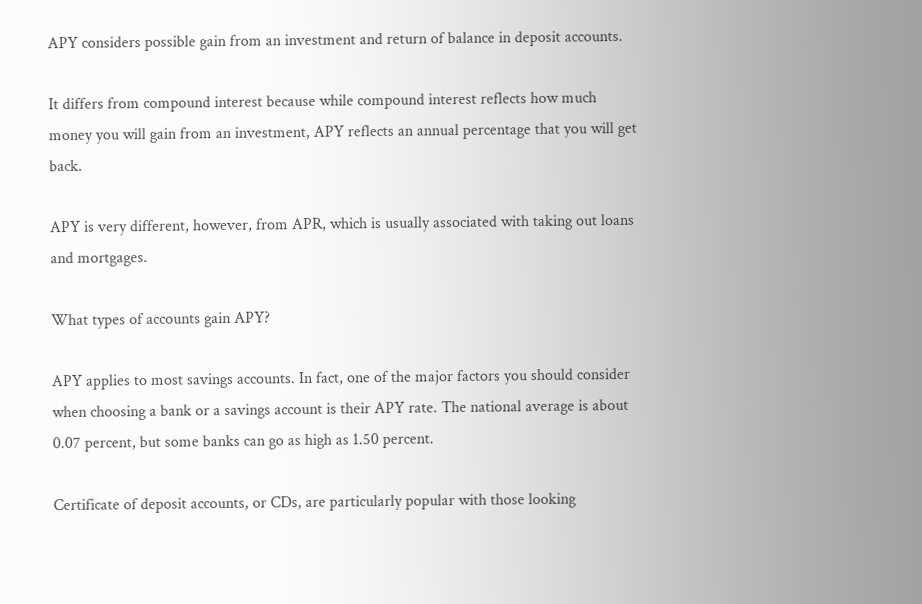APY considers possible gain from an investment and return of balance in deposit accounts.

It differs from compound interest because while compound interest reflects how much money you will gain from an investment, APY reflects an annual percentage that you will get back.

APY is very different, however, from APR, which is usually associated with taking out loans and mortgages.

What types of accounts gain APY?

APY applies to most savings accounts. In fact, one of the major factors you should consider when choosing a bank or a savings account is their APY rate. The national average is about 0.07 percent, but some banks can go as high as 1.50 percent.

Certificate of deposit accounts, or CDs, are particularly popular with those looking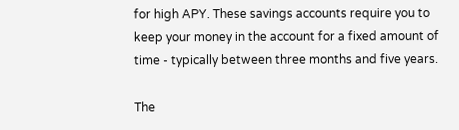for high APY. These savings accounts require you to keep your money in the account for a fixed amount of time - typically between three months and five years.

The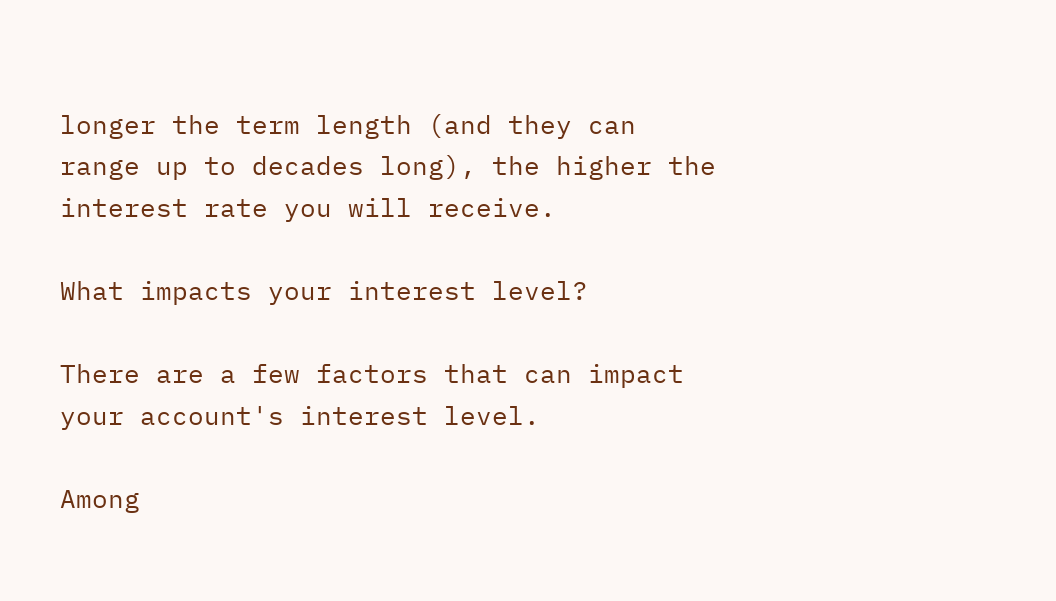longer the term length (and they can range up to decades long), the higher the interest rate you will receive.

What impacts your interest level?

There are a few factors that can impact your account's interest level.

Among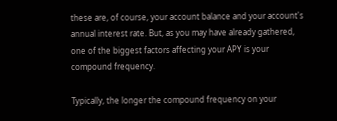these are, of course, your account balance and your account's annual interest rate. But, as you may have already gathered, one of the biggest factors affecting your APY is your compound frequency.

Typically, the longer the compound frequency on your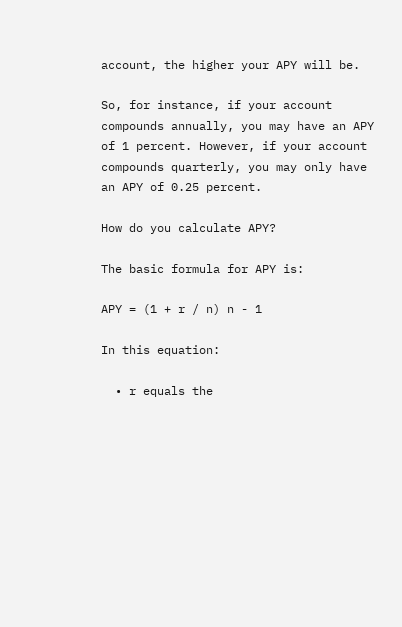account, the higher your APY will be.

So, for instance, if your account compounds annually, you may have an APY of 1 percent. However, if your account compounds quarterly, you may only have an APY of 0.25 percent.

How do you calculate APY?

The basic formula for APY is:

APY = (1 + r / n) n - 1

In this equation:

  • r equals the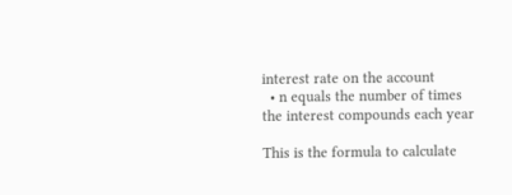interest rate on the account
  • n equals the number of times the interest compounds each year

This is the formula to calculate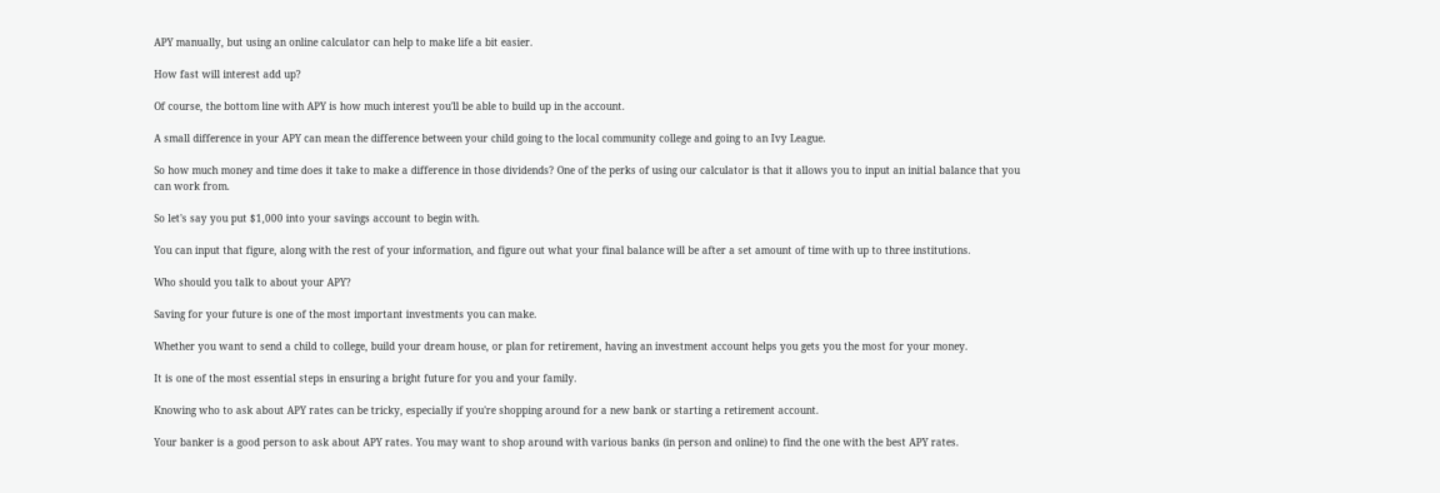APY manually, but using an online calculator can help to make life a bit easier.

How fast will interest add up?

Of course, the bottom line with APY is how much interest you'll be able to build up in the account.

A small difference in your APY can mean the difference between your child going to the local community college and going to an Ivy League.

So how much money and time does it take to make a difference in those dividends? One of the perks of using our calculator is that it allows you to input an initial balance that you can work from.

So let's say you put $1,000 into your savings account to begin with.

You can input that figure, along with the rest of your information, and figure out what your final balance will be after a set amount of time with up to three institutions.

Who should you talk to about your APY?

Saving for your future is one of the most important investments you can make.

Whether you want to send a child to college, build your dream house, or plan for retirement, having an investment account helps you gets you the most for your money.

It is one of the most essential steps in ensuring a bright future for you and your family.

Knowing who to ask about APY rates can be tricky, especially if you're shopping around for a new bank or starting a retirement account.

Your banker is a good person to ask about APY rates. You may want to shop around with various banks (in person and online) to find the one with the best APY rates.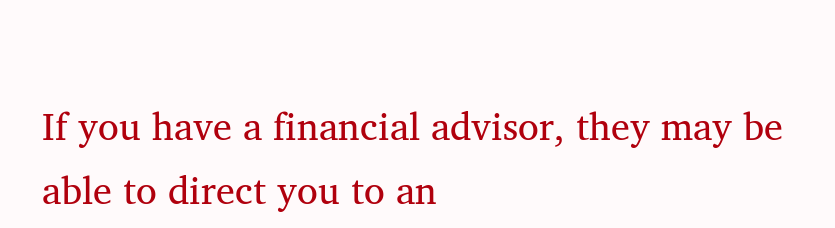If you have a financial advisor, they may be able to direct you to an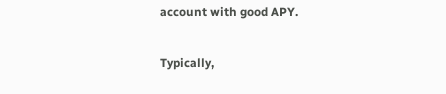account with good APY.

Typically,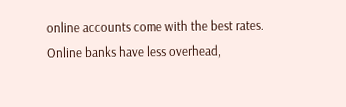online accounts come with the best rates. Online banks have less overhead,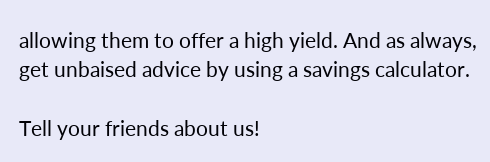allowing them to offer a high yield. And as always, get unbaised advice by using a savings calculator.

Tell your friends about us!